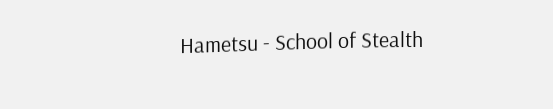Hametsu - School of Stealth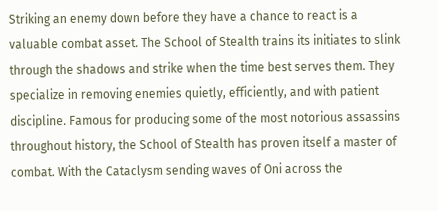Striking an enemy down before they have a chance to react is a valuable combat asset. The School of Stealth trains its initiates to slink through the shadows and strike when the time best serves them. They specialize in removing enemies quietly, efficiently, and with patient discipline. Famous for producing some of the most notorious assassins throughout history, the School of Stealth has proven itself a master of combat. With the Cataclysm sending waves of Oni across the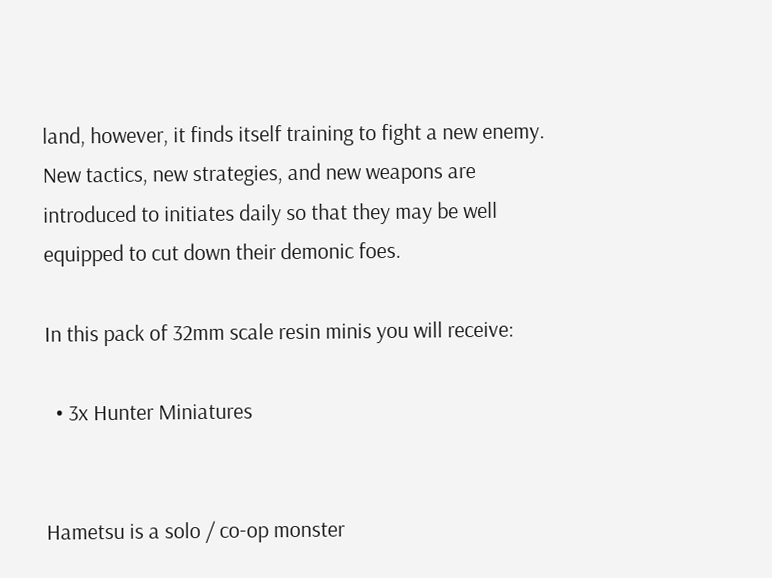land, however, it finds itself training to fight a new enemy. New tactics, new strategies, and new weapons are introduced to initiates daily so that they may be well equipped to cut down their demonic foes.

In this pack of 32mm scale resin minis you will receive:

  • 3x Hunter Miniatures


Hametsu is a solo / co-op monster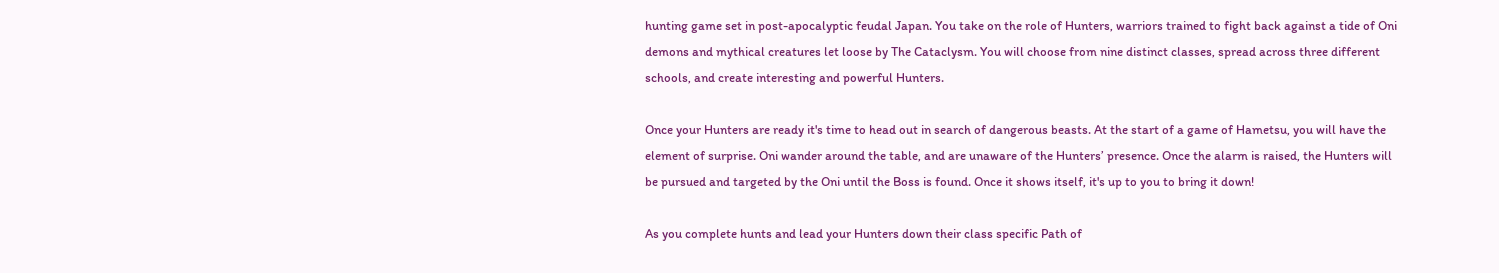hunting game set in post-apocalyptic feudal Japan. You take on the role of Hunters, warriors trained to fight back against a tide of Oni demons and mythical creatures let loose by The Cataclysm. You will choose from nine distinct classes, spread across three different schools, and create interesting and powerful Hunters.

Once your Hunters are ready it's time to head out in search of dangerous beasts. At the start of a game of Hametsu, you will have the element of surprise. Oni wander around the table, and are unaware of the Hunters’ presence. Once the alarm is raised, the Hunters will be pursued and targeted by the Oni until the Boss is found. Once it shows itself, it's up to you to bring it down!

As you complete hunts and lead your Hunters down their class specific Path of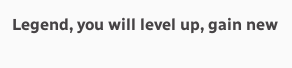Legend, you will level up, gain new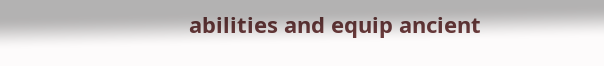abilities and equip ancient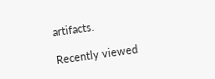artifacts.

Recently viewed